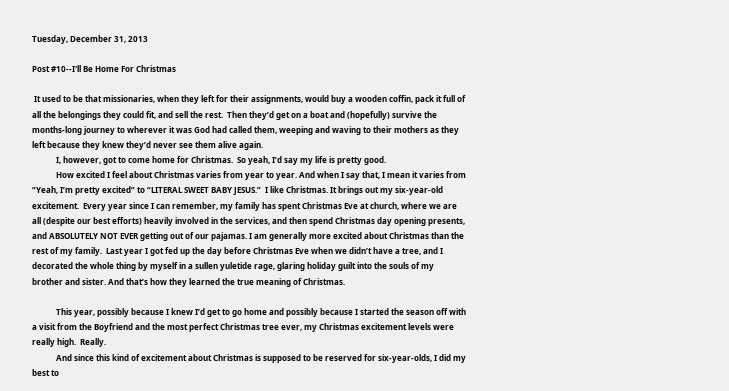Tuesday, December 31, 2013

Post #10--I'll Be Home For Christmas

 It used to be that missionaries, when they left for their assignments, would buy a wooden coffin, pack it full of all the belongings they could fit, and sell the rest.  Then they’d get on a boat and (hopefully) survive the months-long journey to wherever it was God had called them, weeping and waving to their mothers as they left because they knew they’d never see them alive again.
            I, however, got to come home for Christmas.  So yeah, I’d say my life is pretty good.
            How excited I feel about Christmas varies from year to year. And when I say that, I mean it varies from “Yeah, I’m pretty excited” to “LITERAL SWEET BABY JESUS.”  I like Christmas. It brings out my six-year-old excitement.  Every year since I can remember, my family has spent Christmas Eve at church, where we are all (despite our best efforts) heavily involved in the services, and then spend Christmas day opening presents, and ABSOLUTELY NOT EVER getting out of our pajamas. I am generally more excited about Christmas than the rest of my family.  Last year I got fed up the day before Christmas Eve when we didn’t have a tree, and I decorated the whole thing by myself in a sullen yuletide rage, glaring holiday guilt into the souls of my brother and sister. And that’s how they learned the true meaning of Christmas.

            This year, possibly because I knew I’d get to go home and possibly because I started the season off with a visit from the Boyfriend and the most perfect Christmas tree ever, my Christmas excitement levels were really high.  Really.
            And since this kind of excitement about Christmas is supposed to be reserved for six-year-olds, I did my best to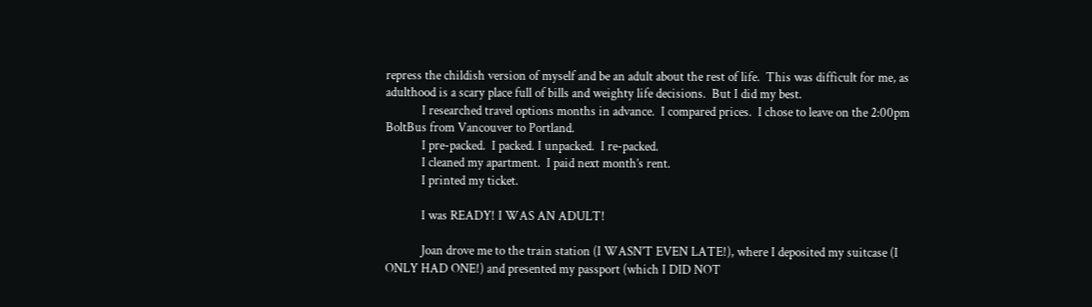repress the childish version of myself and be an adult about the rest of life.  This was difficult for me, as adulthood is a scary place full of bills and weighty life decisions.  But I did my best.
            I researched travel options months in advance.  I compared prices.  I chose to leave on the 2:00pm BoltBus from Vancouver to Portland.
            I pre-packed.  I packed. I unpacked.  I re-packed.
            I cleaned my apartment.  I paid next month’s rent.
            I printed my ticket.

            I was READY! I WAS AN ADULT!

            Joan drove me to the train station (I WASN’T EVEN LATE!), where I deposited my suitcase (I ONLY HAD ONE!) and presented my passport (which I DID NOT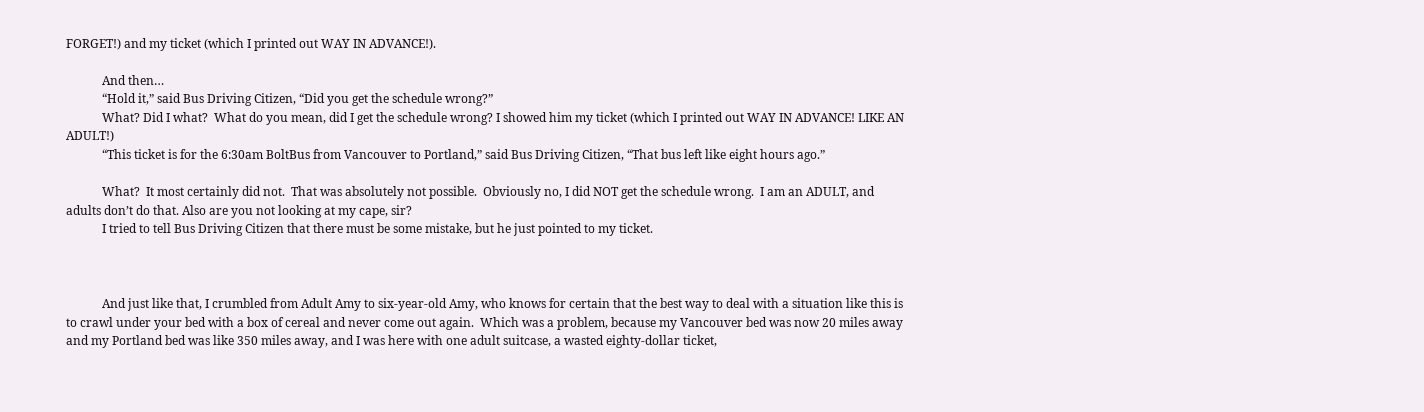FORGET!) and my ticket (which I printed out WAY IN ADVANCE!).

            And then…
            “Hold it,” said Bus Driving Citizen, “Did you get the schedule wrong?”
            What? Did I what?  What do you mean, did I get the schedule wrong? I showed him my ticket (which I printed out WAY IN ADVANCE! LIKE AN ADULT!)
            “This ticket is for the 6:30am BoltBus from Vancouver to Portland,” said Bus Driving Citizen, “That bus left like eight hours ago.”

            What?  It most certainly did not.  That was absolutely not possible.  Obviously no, I did NOT get the schedule wrong.  I am an ADULT, and adults don’t do that. Also are you not looking at my cape, sir?
            I tried to tell Bus Driving Citizen that there must be some mistake, but he just pointed to my ticket.



            And just like that, I crumbled from Adult Amy to six-year-old Amy, who knows for certain that the best way to deal with a situation like this is to crawl under your bed with a box of cereal and never come out again.  Which was a problem, because my Vancouver bed was now 20 miles away and my Portland bed was like 350 miles away, and I was here with one adult suitcase, a wasted eighty-dollar ticket,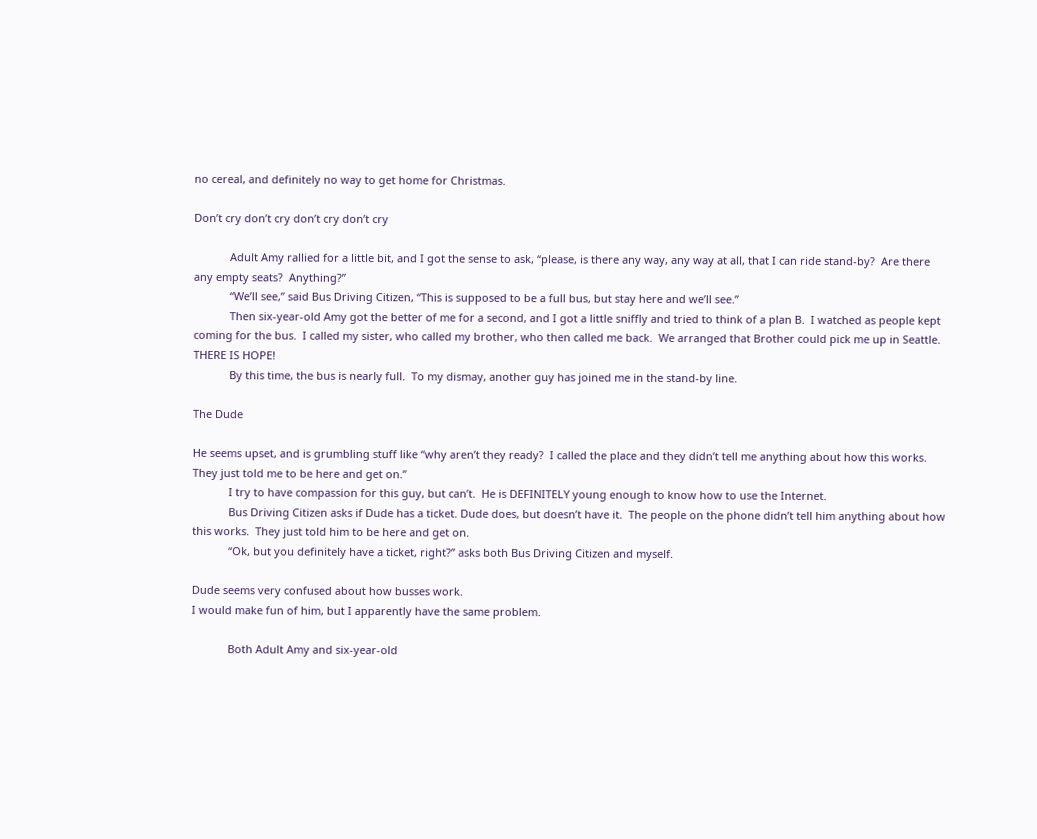no cereal, and definitely no way to get home for Christmas.

Don’t cry don’t cry don’t cry don’t cry

            Adult Amy rallied for a little bit, and I got the sense to ask, “please, is there any way, any way at all, that I can ride stand-by?  Are there any empty seats?  Anything?”
            “We’ll see,” said Bus Driving Citizen, “This is supposed to be a full bus, but stay here and we’ll see.”
            Then six-year-old Amy got the better of me for a second, and I got a little sniffly and tried to think of a plan B.  I watched as people kept coming for the bus.  I called my sister, who called my brother, who then called me back.  We arranged that Brother could pick me up in Seattle.  THERE IS HOPE!
            By this time, the bus is nearly full.  To my dismay, another guy has joined me in the stand-by line.

The Dude

He seems upset, and is grumbling stuff like “why aren’t they ready?  I called the place and they didn’t tell me anything about how this works.  They just told me to be here and get on.”
            I try to have compassion for this guy, but can’t.  He is DEFINITELY young enough to know how to use the Internet.
            Bus Driving Citizen asks if Dude has a ticket. Dude does, but doesn’t have it.  The people on the phone didn’t tell him anything about how this works.  They just told him to be here and get on.
            “Ok, but you definitely have a ticket, right?” asks both Bus Driving Citizen and myself.

Dude seems very confused about how busses work.
I would make fun of him, but I apparently have the same problem.

            Both Adult Amy and six-year-old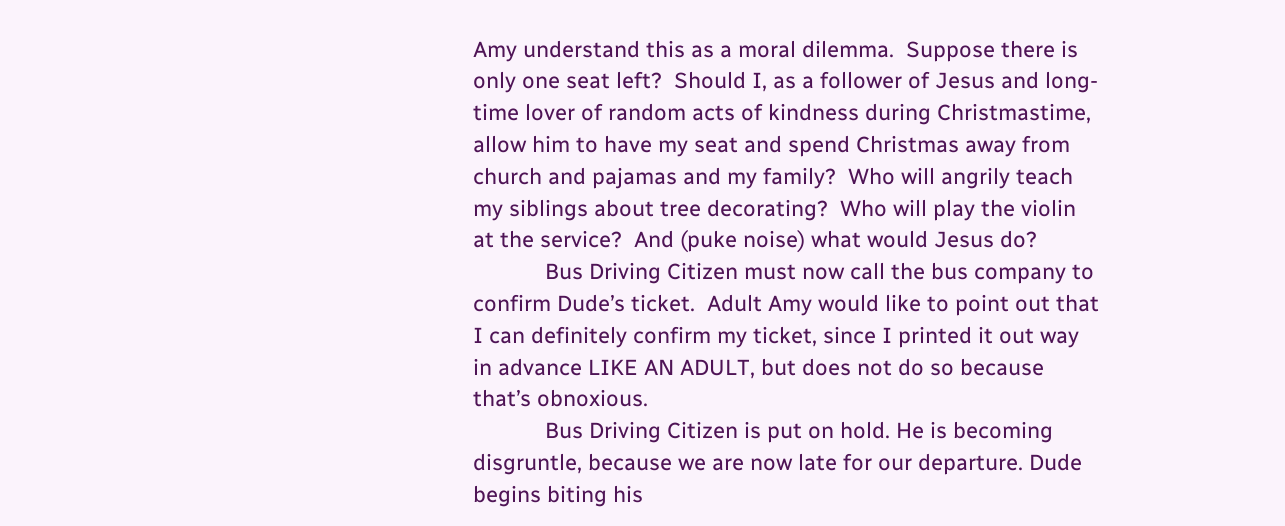Amy understand this as a moral dilemma.  Suppose there is only one seat left?  Should I, as a follower of Jesus and long-time lover of random acts of kindness during Christmastime, allow him to have my seat and spend Christmas away from church and pajamas and my family?  Who will angrily teach my siblings about tree decorating?  Who will play the violin at the service?  And (puke noise) what would Jesus do?
            Bus Driving Citizen must now call the bus company to confirm Dude’s ticket.  Adult Amy would like to point out that I can definitely confirm my ticket, since I printed it out way in advance LIKE AN ADULT, but does not do so because that’s obnoxious.
            Bus Driving Citizen is put on hold. He is becoming disgruntle, because we are now late for our departure. Dude begins biting his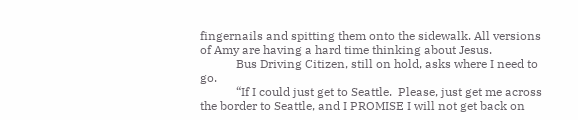fingernails and spitting them onto the sidewalk. All versions of Amy are having a hard time thinking about Jesus.
            Bus Driving Citizen, still on hold, asks where I need to go.
            “If I could just get to Seattle.  Please, just get me across the border to Seattle, and I PROMISE I will not get back on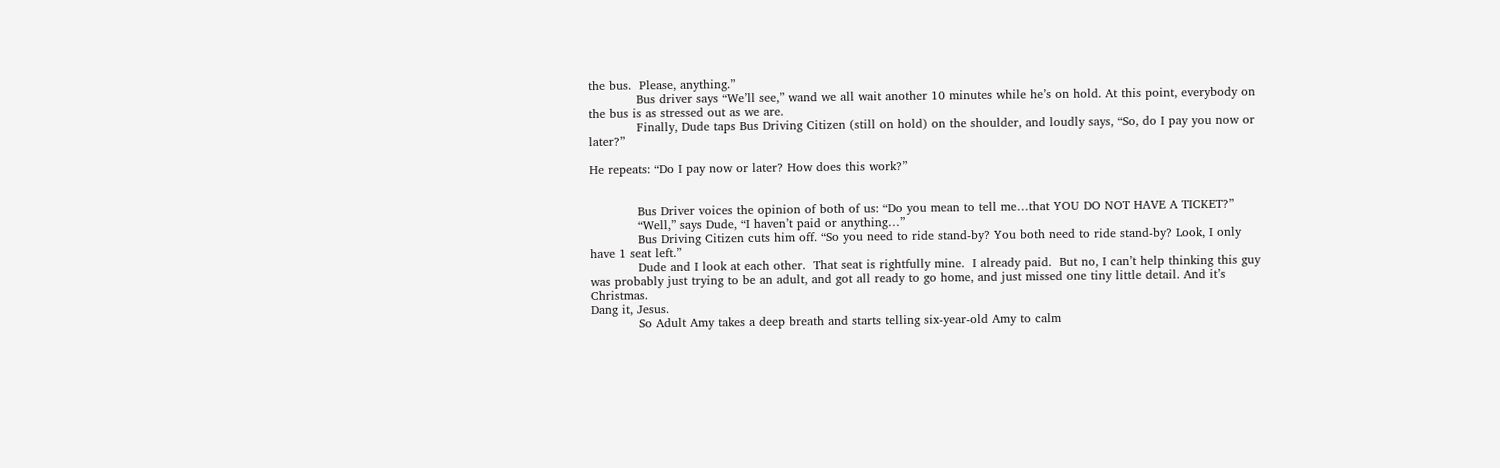the bus.  Please, anything.”
            Bus driver says “We’ll see,” wand we all wait another 10 minutes while he’s on hold. At this point, everybody on the bus is as stressed out as we are.
            Finally, Dude taps Bus Driving Citizen (still on hold) on the shoulder, and loudly says, “So, do I pay you now or later?”

He repeats: “Do I pay now or later? How does this work?”


            Bus Driver voices the opinion of both of us: “Do you mean to tell me…that YOU DO NOT HAVE A TICKET?”
            “Well,” says Dude, “I haven’t paid or anything…”
            Bus Driving Citizen cuts him off. “So you need to ride stand-by? You both need to ride stand-by? Look, I only have 1 seat left.”
            Dude and I look at each other.  That seat is rightfully mine.  I already paid.  But no, I can’t help thinking this guy was probably just trying to be an adult, and got all ready to go home, and just missed one tiny little detail. And it’s Christmas.
Dang it, Jesus.
            So Adult Amy takes a deep breath and starts telling six-year-old Amy to calm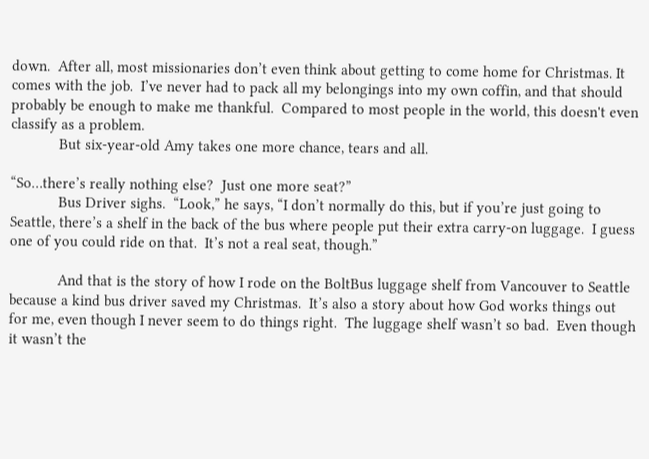down.  After all, most missionaries don’t even think about getting to come home for Christmas. It comes with the job.  I’ve never had to pack all my belongings into my own coffin, and that should probably be enough to make me thankful.  Compared to most people in the world, this doesn't even classify as a problem.
            But six-year-old Amy takes one more chance, tears and all.

“So…there’s really nothing else?  Just one more seat?”
            Bus Driver sighs.  “Look,” he says, “I don’t normally do this, but if you’re just going to Seattle, there’s a shelf in the back of the bus where people put their extra carry-on luggage.  I guess one of you could ride on that.  It’s not a real seat, though.”

            And that is the story of how I rode on the BoltBus luggage shelf from Vancouver to Seattle because a kind bus driver saved my Christmas.  It’s also a story about how God works things out for me, even though I never seem to do things right.  The luggage shelf wasn’t so bad.  Even though it wasn’t the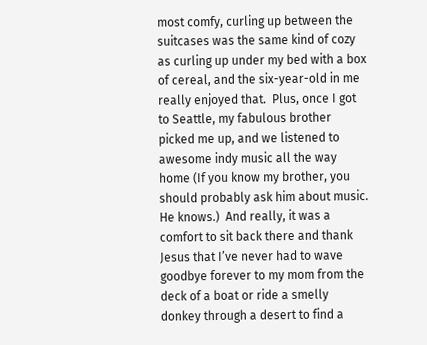most comfy, curling up between the suitcases was the same kind of cozy as curling up under my bed with a box of cereal, and the six-year-old in me really enjoyed that.  Plus, once I got to Seattle, my fabulous brother picked me up, and we listened to awesome indy music all the way home (If you know my brother, you should probably ask him about music.  He knows.)  And really, it was a comfort to sit back there and thank Jesus that I’ve never had to wave goodbye forever to my mom from the deck of a boat or ride a smelly donkey through a desert to find a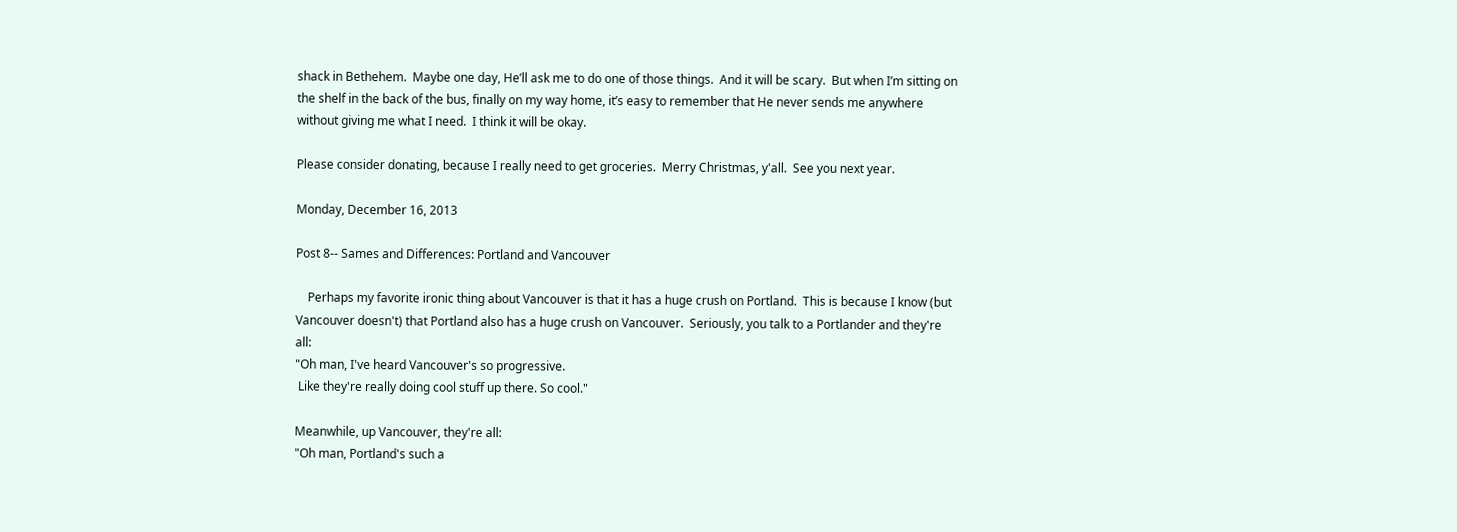shack in Bethehem.  Maybe one day, He’ll ask me to do one of those things.  And it will be scary.  But when I’m sitting on the shelf in the back of the bus, finally on my way home, it’s easy to remember that He never sends me anywhere without giving me what I need.  I think it will be okay.

Please consider donating, because I really need to get groceries.  Merry Christmas, y'all.  See you next year.

Monday, December 16, 2013

Post 8-- Sames and Differences: Portland and Vancouver

    Perhaps my favorite ironic thing about Vancouver is that it has a huge crush on Portland.  This is because I know (but Vancouver doesn't) that Portland also has a huge crush on Vancouver.  Seriously, you talk to a Portlander and they're all:
"Oh man, I've heard Vancouver's so progressive.
 Like they're really doing cool stuff up there. So cool."

Meanwhile, up Vancouver, they're all:
"Oh man, Portland's such a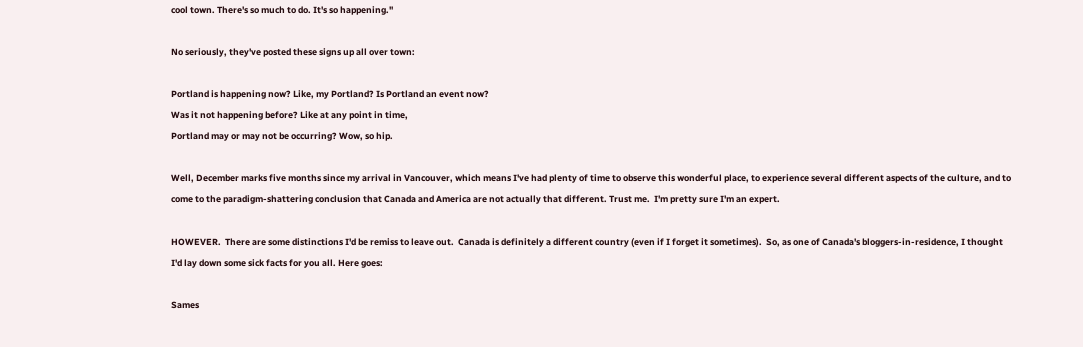cool town. There's so much to do. It's so happening."

No seriously, they've posted these signs up all over town:

Portland is happening now? Like, my Portland? Is Portland an event now?
Was it not happening before? Like at any point in time,
Portland may or may not be occurring? Wow, so hip.

Well, December marks five months since my arrival in Vancouver, which means I've had plenty of time to observe this wonderful place, to experience several different aspects of the culture, and to come to the paradigm-shattering conclusion that Canada and America are not actually that different. Trust me.  I'm pretty sure I'm an expert.

HOWEVER.  There are some distinctions I'd be remiss to leave out.  Canada is definitely a different country (even if I forget it sometimes).  So, as one of Canada's bloggers-in-residence, I thought I'd lay down some sick facts for you all. Here goes:

Sames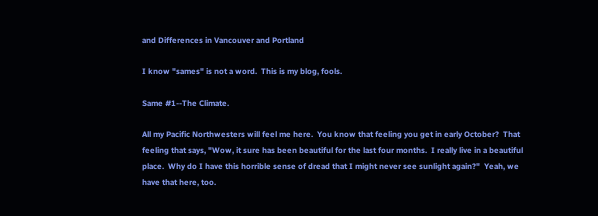and Differences in Vancouver and Portland

I know "sames" is not a word.  This is my blog, fools.

Same #1--The Climate.

All my Pacific Northwesters will feel me here.  You know that feeling you get in early October?  That feeling that says, "Wow, it sure has been beautiful for the last four months.  I really live in a beautiful place.  Why do I have this horrible sense of dread that I might never see sunlight again?"  Yeah, we have that here, too.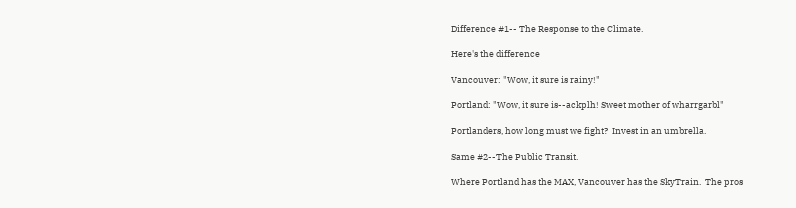Difference #1-- The Response to the Climate.

Here's the difference

Vancouver: "Wow, it sure is rainy!"

Portland: "Wow, it sure is--ackplh! Sweet mother of wharrgarbl"

Portlanders, how long must we fight?  Invest in an umbrella.

Same #2--The Public Transit.

Where Portland has the MAX, Vancouver has the SkyTrain.  The pros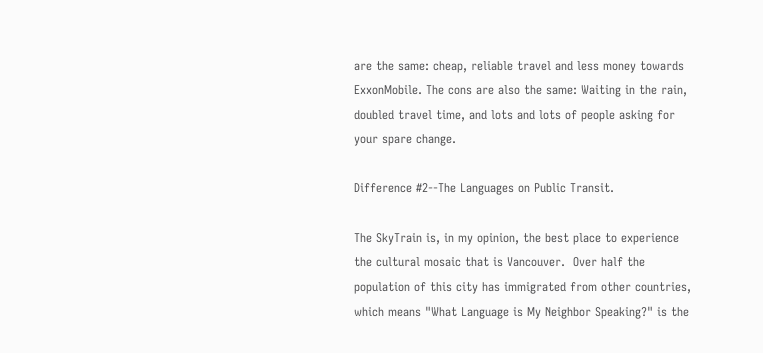are the same: cheap, reliable travel and less money towards ExxonMobile. The cons are also the same: Waiting in the rain, doubled travel time, and lots and lots of people asking for your spare change.

Difference #2--The Languages on Public Transit.

The SkyTrain is, in my opinion, the best place to experience the cultural mosaic that is Vancouver.  Over half the population of this city has immigrated from other countries, which means "What Language is My Neighbor Speaking?" is the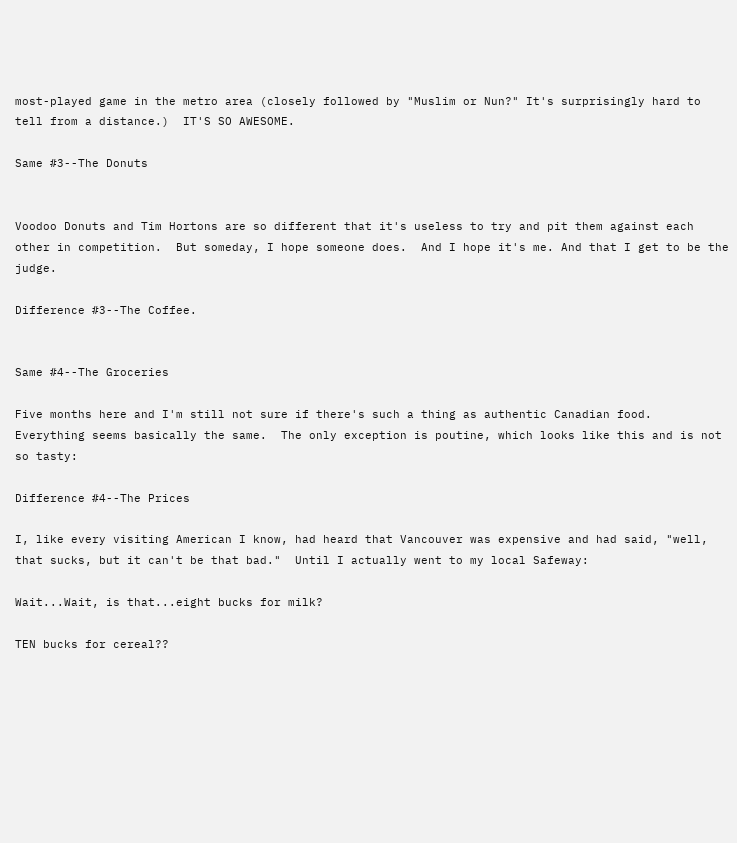most-played game in the metro area (closely followed by "Muslim or Nun?" It's surprisingly hard to tell from a distance.)  IT'S SO AWESOME.

Same #3--The Donuts


Voodoo Donuts and Tim Hortons are so different that it's useless to try and pit them against each other in competition.  But someday, I hope someone does.  And I hope it's me. And that I get to be the judge.

Difference #3--The Coffee.


Same #4--The Groceries

Five months here and I'm still not sure if there's such a thing as authentic Canadian food.  Everything seems basically the same.  The only exception is poutine, which looks like this and is not so tasty:

Difference #4--The Prices

I, like every visiting American I know, had heard that Vancouver was expensive and had said, "well, that sucks, but it can't be that bad."  Until I actually went to my local Safeway:

Wait...Wait, is that...eight bucks for milk?

TEN bucks for cereal??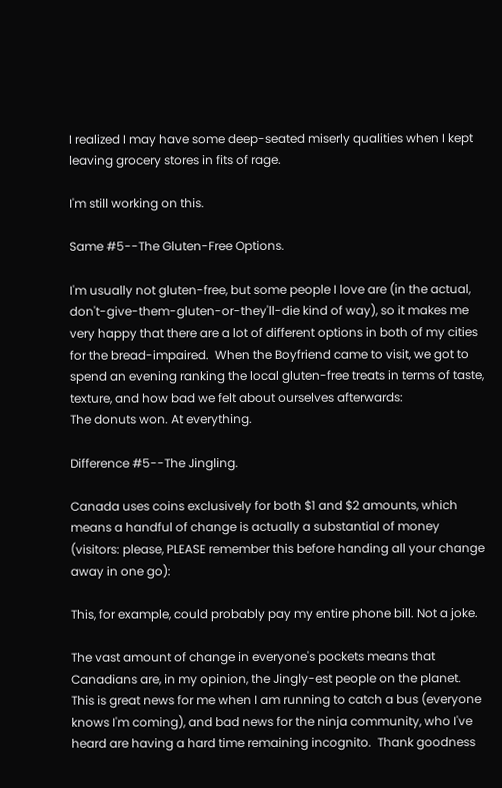I realized I may have some deep-seated miserly qualities when I kept leaving grocery stores in fits of rage.

I'm still working on this.

Same #5--The Gluten-Free Options.

I'm usually not gluten-free, but some people I love are (in the actual, don't-give-them-gluten-or-they'll-die kind of way), so it makes me very happy that there are a lot of different options in both of my cities for the bread-impaired.  When the Boyfriend came to visit, we got to spend an evening ranking the local gluten-free treats in terms of taste, texture, and how bad we felt about ourselves afterwards:
The donuts won. At everything.

Difference #5--The Jingling.

Canada uses coins exclusively for both $1 and $2 amounts, which means a handful of change is actually a substantial of money (visitors: please, PLEASE remember this before handing all your change away in one go):

This, for example, could probably pay my entire phone bill. Not a joke.

The vast amount of change in everyone's pockets means that Canadians are, in my opinion, the Jingly-est people on the planet.  This is great news for me when I am running to catch a bus (everyone knows I'm coming), and bad news for the ninja community, who I've heard are having a hard time remaining incognito.  Thank goodness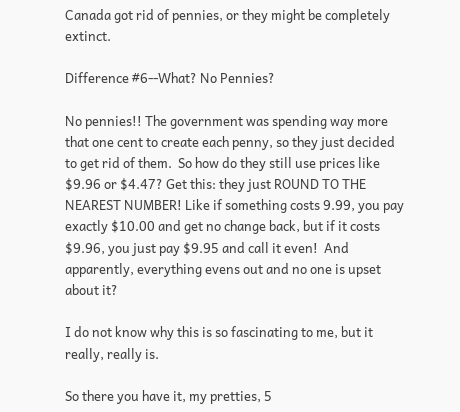Canada got rid of pennies, or they might be completely extinct.

Difference #6--What? No Pennies?

No pennies!! The government was spending way more that one cent to create each penny, so they just decided to get rid of them.  So how do they still use prices like $9.96 or $4.47? Get this: they just ROUND TO THE NEAREST NUMBER! Like if something costs 9.99, you pay exactly $10.00 and get no change back, but if it costs $9.96, you just pay $9.95 and call it even!  And apparently, everything evens out and no one is upset about it?

I do not know why this is so fascinating to me, but it really, really is.

So there you have it, my pretties, 5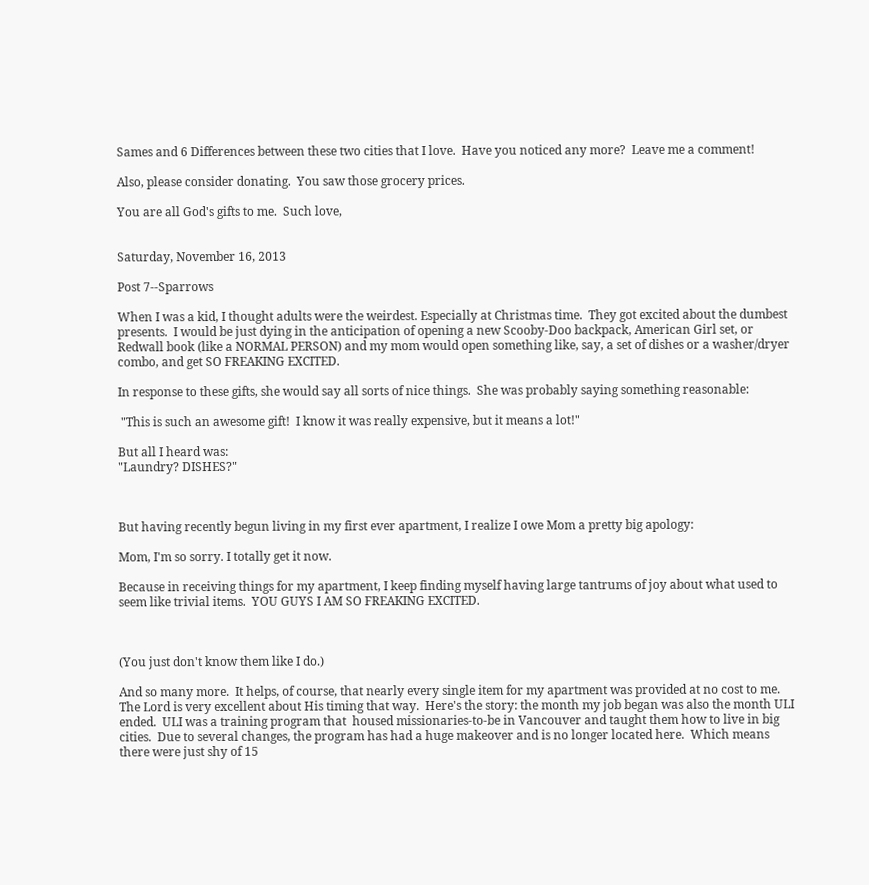Sames and 6 Differences between these two cities that I love.  Have you noticed any more?  Leave me a comment!

Also, please consider donating.  You saw those grocery prices.

You are all God's gifts to me.  Such love,


Saturday, November 16, 2013

Post 7--Sparrows

When I was a kid, I thought adults were the weirdest. Especially at Christmas time.  They got excited about the dumbest presents.  I would be just dying in the anticipation of opening a new Scooby-Doo backpack, American Girl set, or Redwall book (like a NORMAL PERSON) and my mom would open something like, say, a set of dishes or a washer/dryer combo, and get SO FREAKING EXCITED.

In response to these gifts, she would say all sorts of nice things.  She was probably saying something reasonable:

 "This is such an awesome gift!  I know it was really expensive, but it means a lot!"

But all I heard was:
"Laundry? DISHES?"



But having recently begun living in my first ever apartment, I realize I owe Mom a pretty big apology:

Mom, I'm so sorry. I totally get it now.

Because in receiving things for my apartment, I keep finding myself having large tantrums of joy about what used to seem like trivial items.  YOU GUYS I AM SO FREAKING EXCITED.



(You just don't know them like I do.)

And so many more.  It helps, of course, that nearly every single item for my apartment was provided at no cost to me.  The Lord is very excellent about His timing that way.  Here's the story: the month my job began was also the month ULI ended.  ULI was a training program that  housed missionaries-to-be in Vancouver and taught them how to live in big cities.  Due to several changes, the program has had a huge makeover and is no longer located here.  Which means there were just shy of 15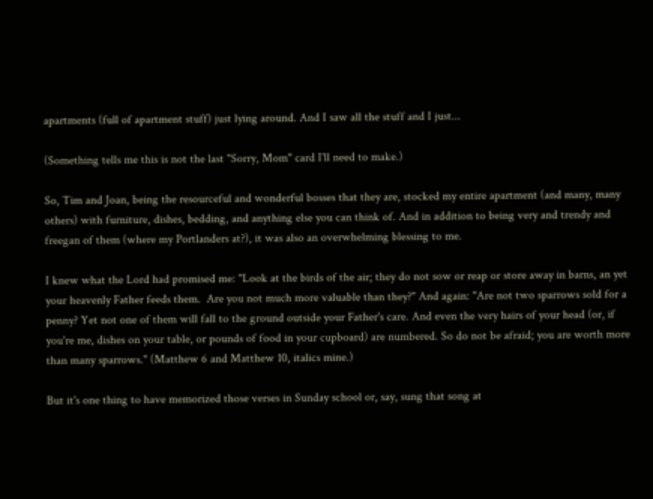apartments (full of apartment stuff) just lying around. And I saw all the stuff and I just...

(Something tells me this is not the last "Sorry, Mom" card I'll need to make.)

So, Tim and Joan, being the resourceful and wonderful bosses that they are, stocked my entire apartment (and many, many others) with furniture, dishes, bedding, and anything else you can think of. And in addition to being very and trendy and freegan of them (where my Portlanders at?), it was also an overwhelming blessing to me.

I knew what the Lord had promised me: "Look at the birds of the air; they do not sow or reap or store away in barns, an yet your heavenly Father feeds them.  Are you not much more valuable than they?" And again: "Are not two sparrows sold for a penny? Yet not one of them will fall to the ground outside your Father's care. And even the very hairs of your head (or, if you're me, dishes on your table, or pounds of food in your cupboard) are numbered. So do not be afraid; you are worth more than many sparrows." (Matthew 6 and Matthew 10, italics mine.)

But it's one thing to have memorized those verses in Sunday school or, say, sung that song at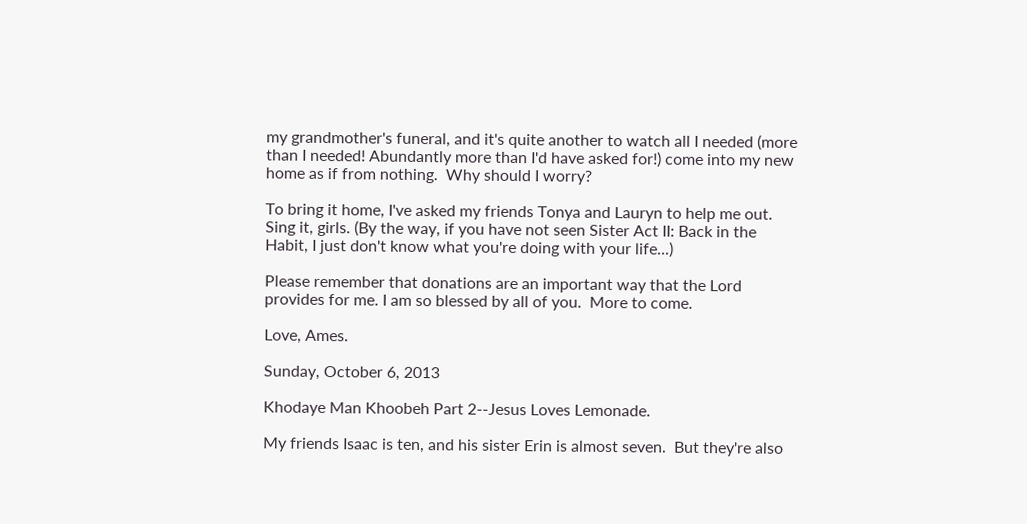my grandmother's funeral, and it's quite another to watch all I needed (more than I needed! Abundantly more than I'd have asked for!) come into my new home as if from nothing.  Why should I worry?

To bring it home, I've asked my friends Tonya and Lauryn to help me out.  Sing it, girls. (By the way, if you have not seen Sister Act II: Back in the Habit, I just don't know what you're doing with your life...)

Please remember that donations are an important way that the Lord provides for me. I am so blessed by all of you.  More to come.

Love, Ames.

Sunday, October 6, 2013

Khodaye Man Khoobeh Part 2--Jesus Loves Lemonade.

My friends Isaac is ten, and his sister Erin is almost seven.  But they're also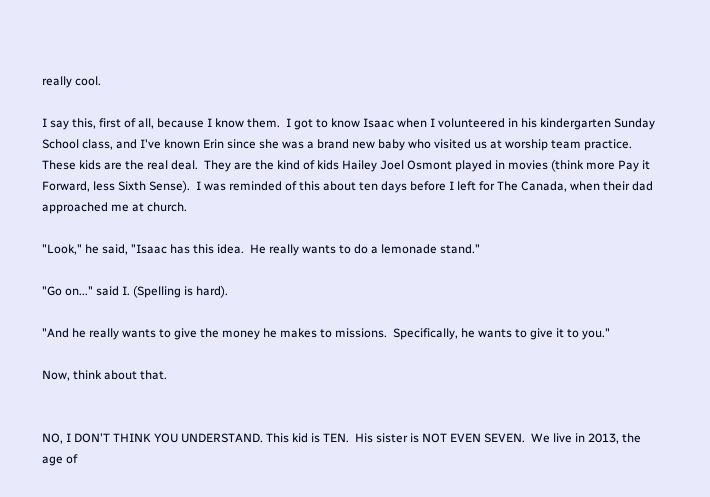really cool.

I say this, first of all, because I know them.  I got to know Isaac when I volunteered in his kindergarten Sunday School class, and I've known Erin since she was a brand new baby who visited us at worship team practice.  These kids are the real deal.  They are the kind of kids Hailey Joel Osmont played in movies (think more Pay it Forward, less Sixth Sense).  I was reminded of this about ten days before I left for The Canada, when their dad approached me at church.

"Look," he said, "Isaac has this idea.  He really wants to do a lemonade stand."

"Go on..." said I. (Spelling is hard).

"And he really wants to give the money he makes to missions.  Specifically, he wants to give it to you."

Now, think about that.


NO, I DON'T THINK YOU UNDERSTAND. This kid is TEN.  His sister is NOT EVEN SEVEN.  We live in 2013, the age of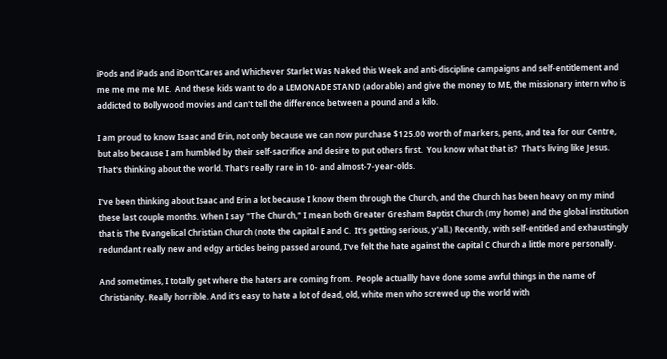iPods and iPads and iDon'tCares and Whichever Starlet Was Naked this Week and anti-discipline campaigns and self-entitlement and me me me me ME.  And these kids want to do a LEMONADE STAND (adorable) and give the money to ME, the missionary intern who is addicted to Bollywood movies and can't tell the difference between a pound and a kilo.

I am proud to know Isaac and Erin, not only because we can now purchase $125.00 worth of markers, pens, and tea for our Centre, but also because I am humbled by their self-sacrifice and desire to put others first.  You know what that is?  That's living like Jesus. That's thinking about the world. That's really rare in 10- and almost-7-year-olds.

I've been thinking about Isaac and Erin a lot because I know them through the Church, and the Church has been heavy on my mind these last couple months. When I say "The Church," I mean both Greater Gresham Baptist Church (my home) and the global institution that is The Evangelical Christian Church (note the capital E and C.  It's getting serious, y'all.) Recently, with self-entitled and exhaustingly redundant really new and edgy articles being passed around, I've felt the hate against the capital C Church a little more personally.

And sometimes, I totally get where the haters are coming from.  People actuallly have done some awful things in the name of Christianity. Really horrible. And it's easy to hate a lot of dead, old, white men who screwed up the world with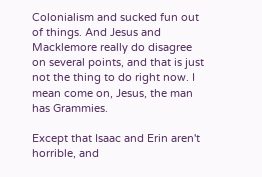Colonialism and sucked fun out of things. And Jesus and Macklemore really do disagree on several points, and that is just not the thing to do right now. I mean come on, Jesus, the man has Grammies.

Except that Isaac and Erin aren't horrible, and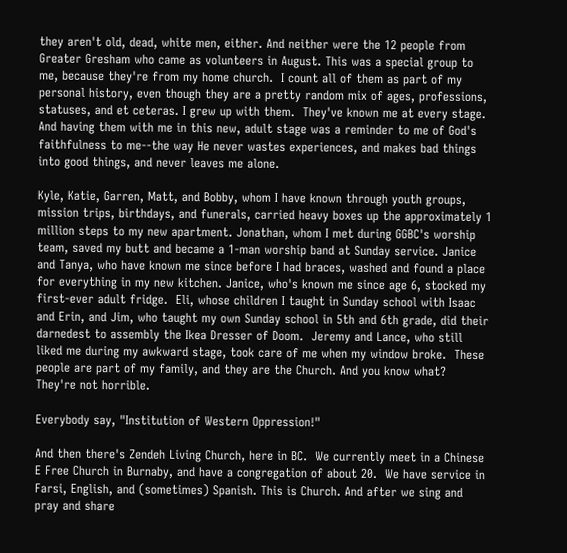they aren't old, dead, white men, either. And neither were the 12 people from Greater Gresham who came as volunteers in August. This was a special group to me, because they're from my home church.  I count all of them as part of my personal history, even though they are a pretty random mix of ages, professions, statuses, and et ceteras. I grew up with them.  They've known me at every stage.  And having them with me in this new, adult stage was a reminder to me of God's faithfulness to me--the way He never wastes experiences, and makes bad things into good things, and never leaves me alone.

Kyle, Katie, Garren, Matt, and Bobby, whom I have known through youth groups, mission trips, birthdays, and funerals, carried heavy boxes up the approximately 1 million steps to my new apartment. Jonathan, whom I met during GGBC's worship team, saved my butt and became a 1-man worship band at Sunday service. Janice and Tanya, who have known me since before I had braces, washed and found a place for everything in my new kitchen. Janice, who's known me since age 6, stocked my first-ever adult fridge.  Eli, whose children I taught in Sunday school with Isaac and Erin, and Jim, who taught my own Sunday school in 5th and 6th grade, did their darnedest to assembly the Ikea Dresser of Doom.  Jeremy and Lance, who still liked me during my awkward stage, took care of me when my window broke.  These people are part of my family, and they are the Church. And you know what?  They're not horrible.

Everybody say, "Institution of Western Oppression!"

And then there's Zendeh Living Church, here in BC.  We currently meet in a Chinese E Free Church in Burnaby, and have a congregation of about 20.  We have service in Farsi, English, and (sometimes) Spanish. This is Church. And after we sing and pray and share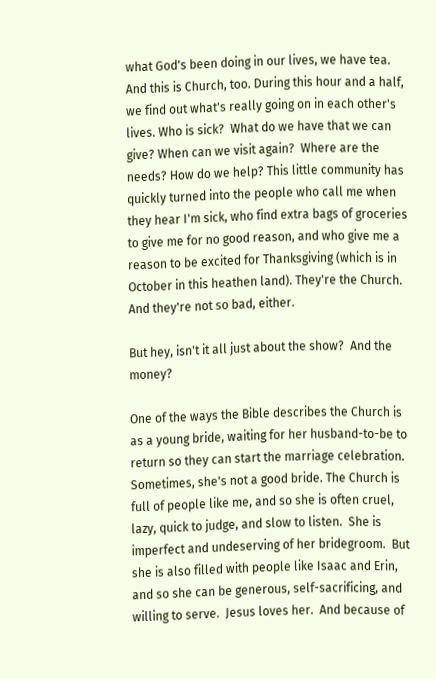what God's been doing in our lives, we have tea.  And this is Church, too. During this hour and a half, we find out what's really going on in each other's lives. Who is sick?  What do we have that we can give? When can we visit again?  Where are the needs? How do we help? This little community has quickly turned into the people who call me when they hear I'm sick, who find extra bags of groceries to give me for no good reason, and who give me a reason to be excited for Thanksgiving (which is in October in this heathen land). They're the Church. And they're not so bad, either.

But hey, isn't it all just about the show?  And the money?

One of the ways the Bible describes the Church is as a young bride, waiting for her husband-to-be to return so they can start the marriage celebration. Sometimes, she's not a good bride. The Church is full of people like me, and so she is often cruel, lazy, quick to judge, and slow to listen.  She is imperfect and undeserving of her bridegroom.  But she is also filled with people like Isaac and Erin, and so she can be generous, self-sacrificing, and willing to serve.  Jesus loves her.  And because of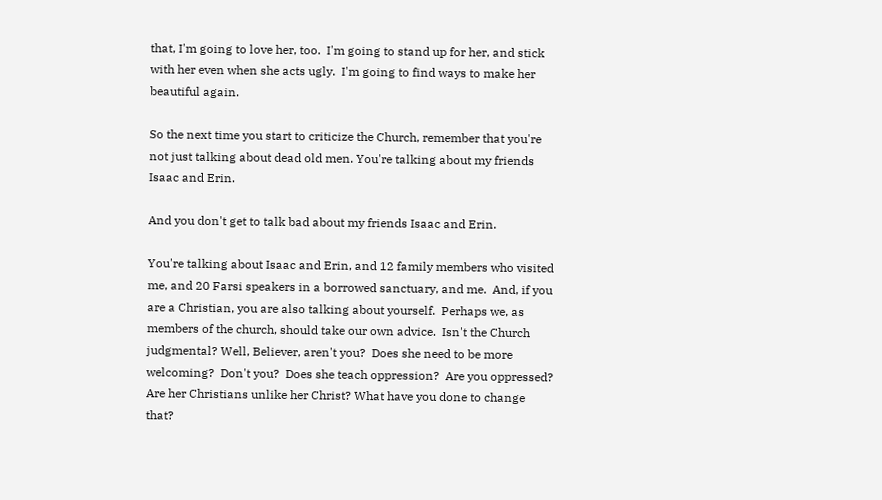that, I'm going to love her, too.  I'm going to stand up for her, and stick with her even when she acts ugly.  I'm going to find ways to make her beautiful again.

So the next time you start to criticize the Church, remember that you're not just talking about dead old men. You're talking about my friends Isaac and Erin.

And you don't get to talk bad about my friends Isaac and Erin.

You're talking about Isaac and Erin, and 12 family members who visited me, and 20 Farsi speakers in a borrowed sanctuary, and me.  And, if you are a Christian, you are also talking about yourself.  Perhaps we, as members of the church, should take our own advice.  Isn't the Church judgmental? Well, Believer, aren't you?  Does she need to be more welcoming?  Don't you?  Does she teach oppression?  Are you oppressed? Are her Christians unlike her Christ? What have you done to change that?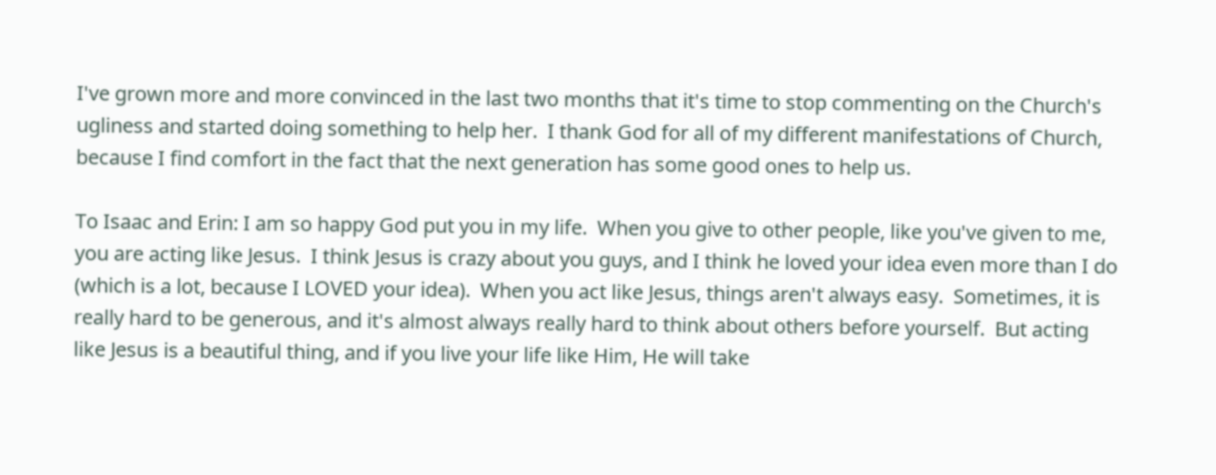I've grown more and more convinced in the last two months that it's time to stop commenting on the Church's ugliness and started doing something to help her.  I thank God for all of my different manifestations of Church, because I find comfort in the fact that the next generation has some good ones to help us.

To Isaac and Erin: I am so happy God put you in my life.  When you give to other people, like you've given to me, you are acting like Jesus.  I think Jesus is crazy about you guys, and I think he loved your idea even more than I do (which is a lot, because I LOVED your idea).  When you act like Jesus, things aren't always easy.  Sometimes, it is really hard to be generous, and it's almost always really hard to think about others before yourself.  But acting like Jesus is a beautiful thing, and if you live your life like Him, He will take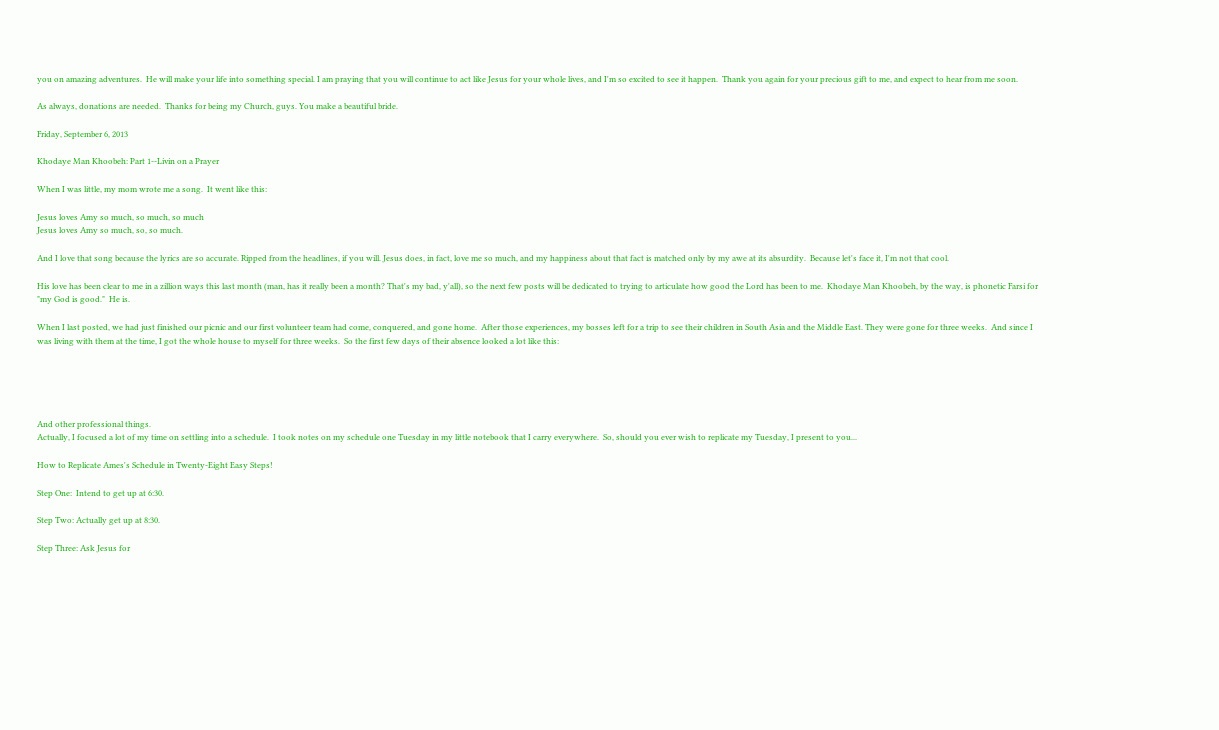you on amazing adventures.  He will make your life into something special. I am praying that you will continue to act like Jesus for your whole lives, and I'm so excited to see it happen.  Thank you again for your precious gift to me, and expect to hear from me soon.

As always, donations are needed.  Thanks for being my Church, guys. You make a beautiful bride.

Friday, September 6, 2013

Khodaye Man Khoobeh: Part 1--Livin on a Prayer

When I was little, my mom wrote me a song.  It went like this:

Jesus loves Amy so much, so much, so much
Jesus loves Amy so much, so, so much.

And I love that song because the lyrics are so accurate. Ripped from the headlines, if you will. Jesus does, in fact, love me so much, and my happiness about that fact is matched only by my awe at its absurdity.  Because let's face it, I'm not that cool.

His love has been clear to me in a zillion ways this last month (man, has it really been a month? That's my bad, y'all), so the next few posts will be dedicated to trying to articulate how good the Lord has been to me.  Khodaye Man Khoobeh, by the way, is phonetic Farsi for "my God is good."  He is.

When I last posted, we had just finished our picnic and our first volunteer team had come, conquered, and gone home.  After those experiences, my bosses left for a trip to see their children in South Asia and the Middle East. They were gone for three weeks.  And since I was living with them at the time, I got the whole house to myself for three weeks.  So the first few days of their absence looked a lot like this:





And other professional things.
Actually, I focused a lot of my time on settling into a schedule.  I took notes on my schedule one Tuesday in my little notebook that I carry everywhere.  So, should you ever wish to replicate my Tuesday, I present to you...

How to Replicate Ames's Schedule in Twenty-Eight Easy Steps!

Step One:  Intend to get up at 6:30.

Step Two: Actually get up at 8:30.

Step Three: Ask Jesus for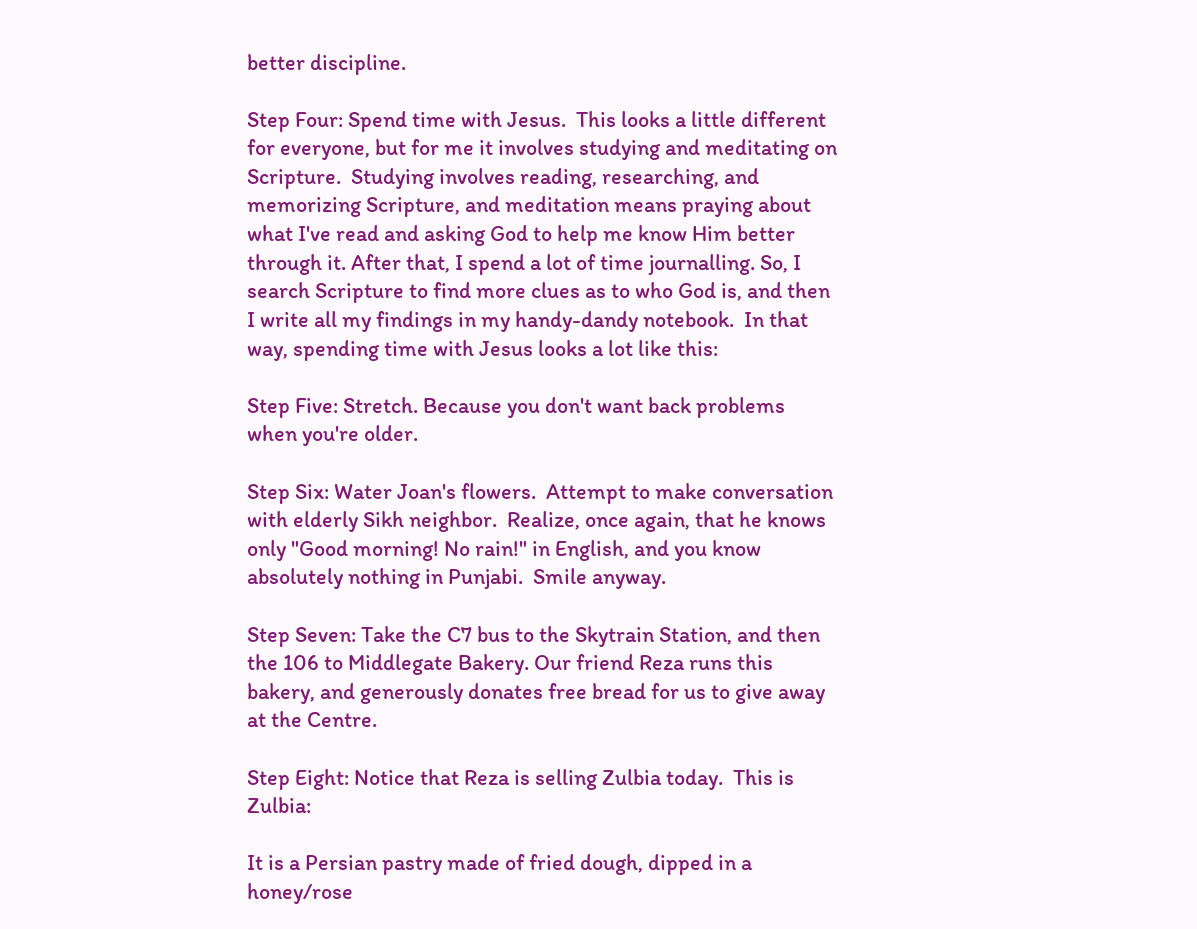better discipline.

Step Four: Spend time with Jesus.  This looks a little different for everyone, but for me it involves studying and meditating on Scripture.  Studying involves reading, researching, and memorizing Scripture, and meditation means praying about what I've read and asking God to help me know Him better through it. After that, I spend a lot of time journalling. So, I search Scripture to find more clues as to who God is, and then I write all my findings in my handy-dandy notebook.  In that way, spending time with Jesus looks a lot like this:

Step Five: Stretch. Because you don't want back problems when you're older.

Step Six: Water Joan's flowers.  Attempt to make conversation with elderly Sikh neighbor.  Realize, once again, that he knows only "Good morning! No rain!" in English, and you know absolutely nothing in Punjabi.  Smile anyway.

Step Seven: Take the C7 bus to the Skytrain Station, and then the 106 to Middlegate Bakery. Our friend Reza runs this bakery, and generously donates free bread for us to give away at the Centre.

Step Eight: Notice that Reza is selling Zulbia today.  This is Zulbia:

It is a Persian pastry made of fried dough, dipped in a honey/rose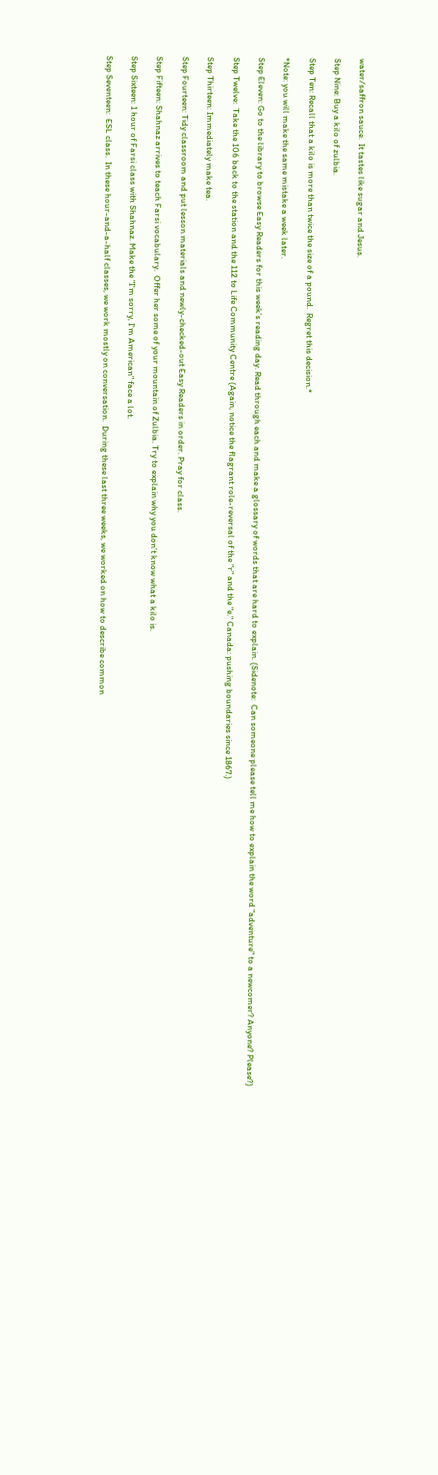water/saffron sauce.  It tastes like sugar and Jesus.

Step Nine: Buy a kilo of zulbia.

Step Ten: Recall that a kilo is more than twice the size of a pound.  Regret this decision.*

*Note: you will make the same mistake a week later.

Step Eleven: Go to the library to browse Easy Readers for this week's reading day. Read through each and make a glossary of words that are hard to explain. (Sidenote:  Can someone please tell me how to explain the word "adventure" to a newcomer? Anyone? Please?)

Step Twelve:  Take the 106 back to the station and the 112 to Life Community Centre (Again, notice the flagrant role-reversal of the "r" and the "e." Canada: pushing boundaries since 1867.)

Step Thirteen: Immediately make tea.

Step Fourteen: Tidy classroom and put lesson materials and newly-checked-out Easy Readers in order. Pray for class.

Step Fifteen: Shahnaz arrives to teach Farsi vocabulary.  Offer her some of your mountain of Zulbia. Try to explain why you don't know what a kilo is.

Step Sixteen: 1 hour of Farsi class with Shahnaz. Make the "I'm sorry, I'm American" face a lot.

Step Seventeen:  ESL class.  In these hour-and-a-half classes, we work mostly on conversation.  During these last three weeks, we worked on how to describe common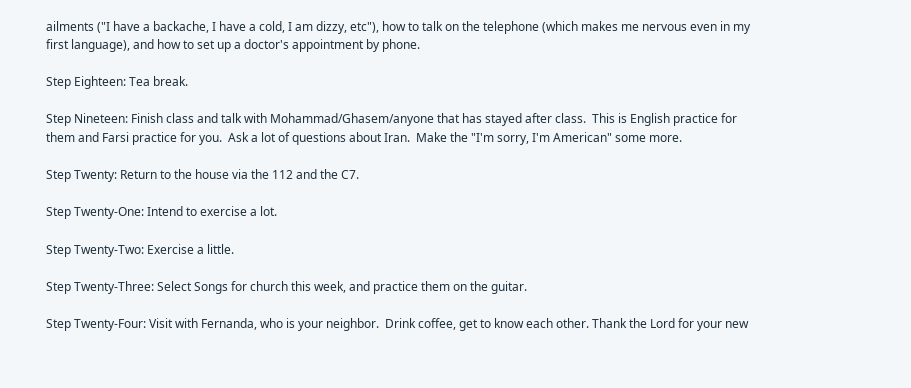ailments ("I have a backache, I have a cold, I am dizzy, etc"), how to talk on the telephone (which makes me nervous even in my first language), and how to set up a doctor's appointment by phone.

Step Eighteen: Tea break.

Step Nineteen: Finish class and talk with Mohammad/Ghasem/anyone that has stayed after class.  This is English practice for them and Farsi practice for you.  Ask a lot of questions about Iran.  Make the "I'm sorry, I'm American" some more.

Step Twenty: Return to the house via the 112 and the C7.

Step Twenty-One: Intend to exercise a lot.

Step Twenty-Two: Exercise a little.

Step Twenty-Three: Select Songs for church this week, and practice them on the guitar.

Step Twenty-Four: Visit with Fernanda, who is your neighbor.  Drink coffee, get to know each other. Thank the Lord for your new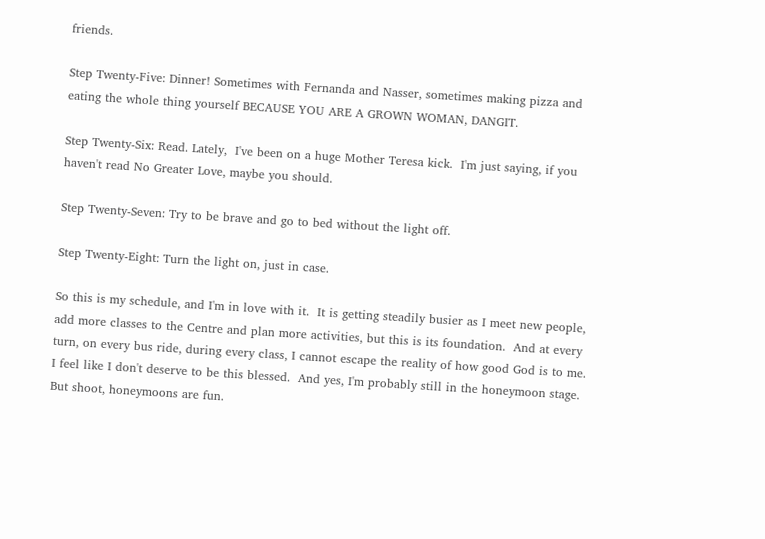friends.

Step Twenty-Five: Dinner! Sometimes with Fernanda and Nasser, sometimes making pizza and eating the whole thing yourself BECAUSE YOU ARE A GROWN WOMAN, DANGIT.

Step Twenty-Six: Read. Lately,  I've been on a huge Mother Teresa kick.  I'm just saying, if you haven't read No Greater Love, maybe you should.

Step Twenty-Seven: Try to be brave and go to bed without the light off.

Step Twenty-Eight: Turn the light on, just in case.

So this is my schedule, and I'm in love with it.  It is getting steadily busier as I meet new people, add more classes to the Centre and plan more activities, but this is its foundation.  And at every turn, on every bus ride, during every class, I cannot escape the reality of how good God is to me.  I feel like I don't deserve to be this blessed.  And yes, I'm probably still in the honeymoon stage. But shoot, honeymoons are fun.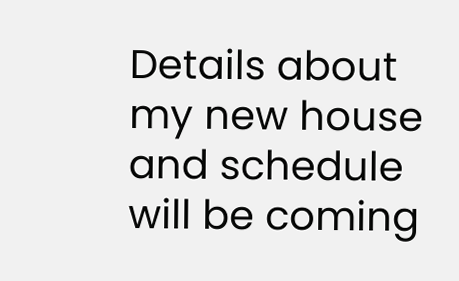Details about my new house and schedule will be coming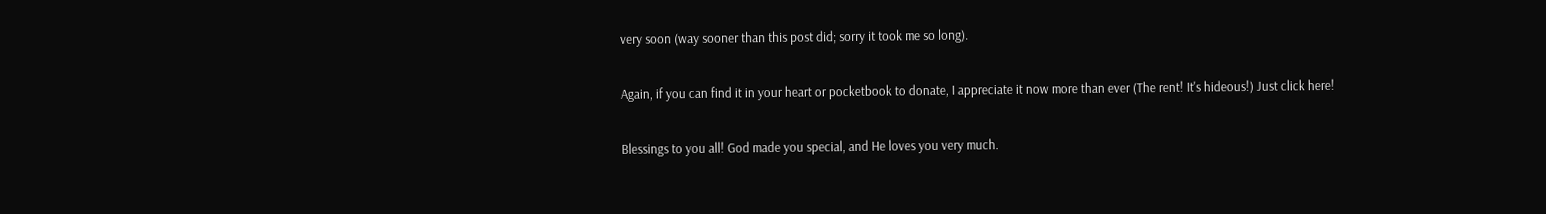very soon (way sooner than this post did; sorry it took me so long).

Again, if you can find it in your heart or pocketbook to donate, I appreciate it now more than ever (The rent! It's hideous!) Just click here!

Blessings to you all! God made you special, and He loves you very much.